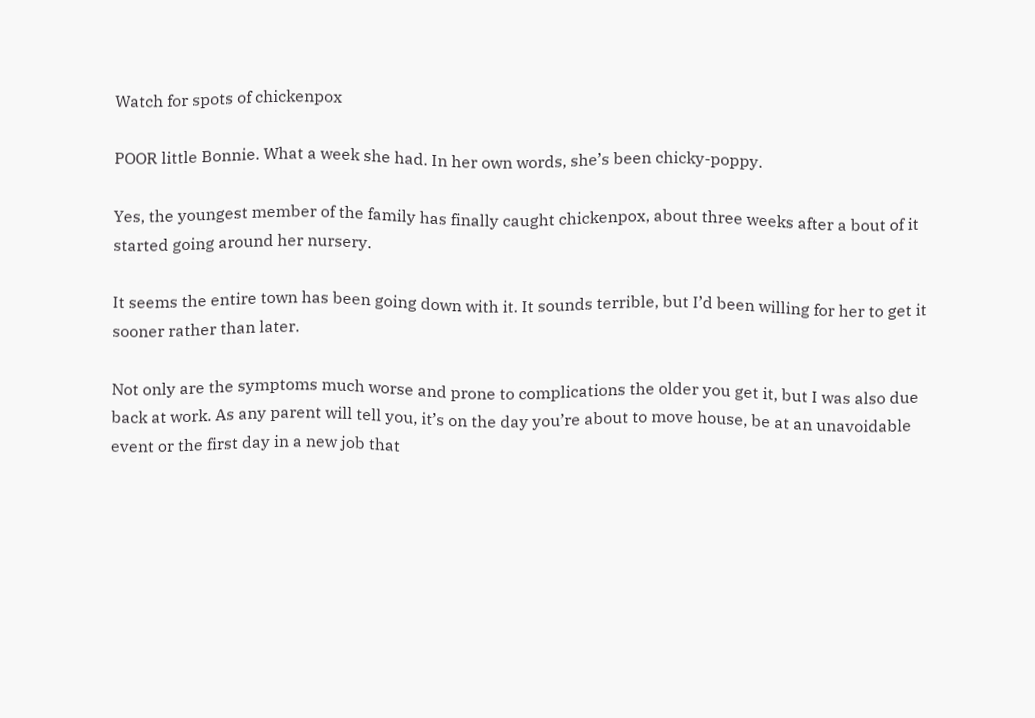Watch for spots of chickenpox

POOR little Bonnie. What a week she had. In her own words, she’s been chicky-poppy.

Yes, the youngest member of the family has finally caught chickenpox, about three weeks after a bout of it started going around her nursery.

It seems the entire town has been going down with it. It sounds terrible, but I’d been willing for her to get it sooner rather than later.

Not only are the symptoms much worse and prone to complications the older you get it, but I was also due back at work. As any parent will tell you, it’s on the day you’re about to move house, be at an unavoidable event or the first day in a new job that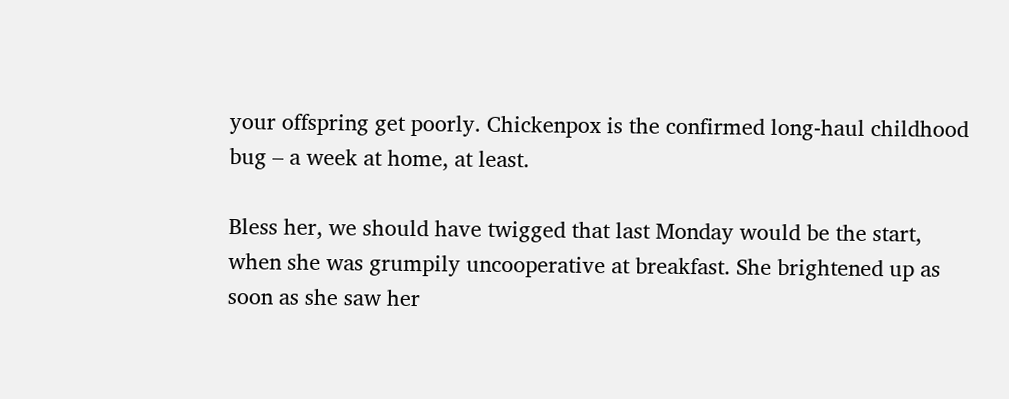your offspring get poorly. Chickenpox is the confirmed long-haul childhood bug – a week at home, at least.

Bless her, we should have twigged that last Monday would be the start, when she was grumpily uncooperative at breakfast. She brightened up as soon as she saw her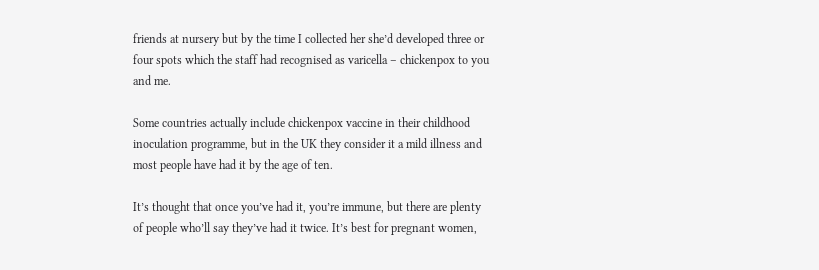friends at nursery but by the time I collected her she’d developed three or four spots which the staff had recognised as varicella – chickenpox to you and me.

Some countries actually include chickenpox vaccine in their childhood inoculation programme, but in the UK they consider it a mild illness and most people have had it by the age of ten.

It’s thought that once you’ve had it, you’re immune, but there are plenty of people who’ll say they’ve had it twice. It’s best for pregnant women,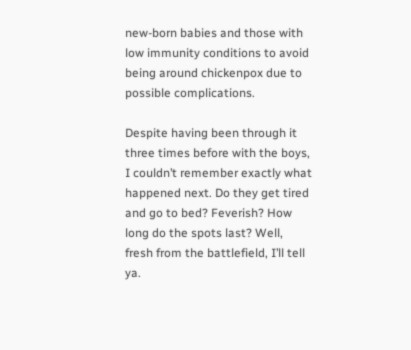new-born babies and those with low immunity conditions to avoid being around chickenpox due to possible complications.

Despite having been through it three times before with the boys, I couldn’t remember exactly what happened next. Do they get tired and go to bed? Feverish? How long do the spots last? Well, fresh from the battlefield, I’ll tell ya.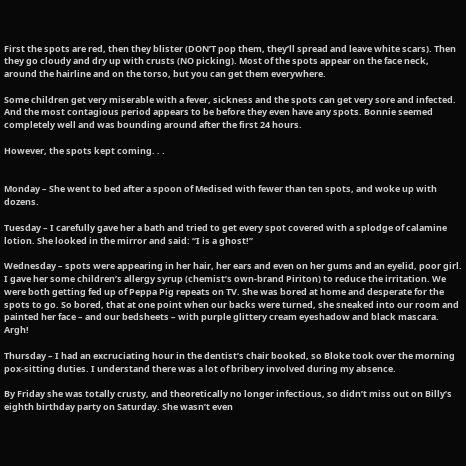First the spots are red, then they blister (DON’T pop them, they’ll spread and leave white scars). Then they go cloudy and dry up with crusts (NO picking). Most of the spots appear on the face neck, around the hairline and on the torso, but you can get them everywhere.

Some children get very miserable with a fever, sickness and the spots can get very sore and infected. And the most contagious period appears to be before they even have any spots. Bonnie seemed completely well and was bounding around after the first 24 hours.

However, the spots kept coming. . .


Monday – She went to bed after a spoon of Medised with fewer than ten spots, and woke up with dozens.

Tuesday – I carefully gave her a bath and tried to get every spot covered with a splodge of calamine lotion. She looked in the mirror and said: “I is a ghost!”

Wednesday – spots were appearing in her hair, her ears and even on her gums and an eyelid, poor girl. I gave her some children’s allergy syrup (chemist’s own-brand Piriton) to reduce the irritation. We were both getting fed up of Peppa Pig repeats on TV. She was bored at home and desperate for the spots to go. So bored, that at one point when our backs were turned, she sneaked into our room and painted her face – and our bedsheets – with purple glittery cream eyeshadow and black mascara. Argh!

Thursday – I had an excruciating hour in the dentist’s chair booked, so Bloke took over the morning pox-sitting duties. I understand there was a lot of bribery involved during my absence.

By Friday she was totally crusty, and theoretically no longer infectious, so didn’t miss out on Billy’s eighth birthday party on Saturday. She wasn’t even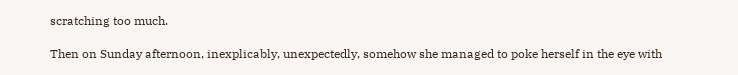scratching too much.

Then on Sunday afternoon, inexplicably, unexpectedly, somehow she managed to poke herself in the eye with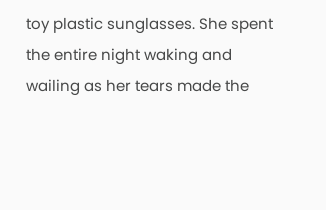toy plastic sunglasses. She spent the entire night waking and wailing as her tears made the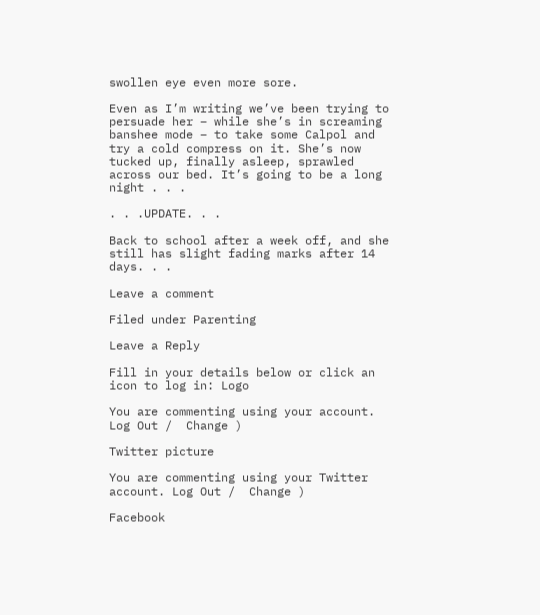swollen eye even more sore.

Even as I’m writing we’ve been trying to persuade her – while she’s in screaming banshee mode – to take some Calpol and try a cold compress on it. She’s now tucked up, finally asleep, sprawled across our bed. It’s going to be a long night . . .

. . .UPDATE. . .

Back to school after a week off, and she still has slight fading marks after 14 days. . .

Leave a comment

Filed under Parenting

Leave a Reply

Fill in your details below or click an icon to log in: Logo

You are commenting using your account. Log Out /  Change )

Twitter picture

You are commenting using your Twitter account. Log Out /  Change )

Facebook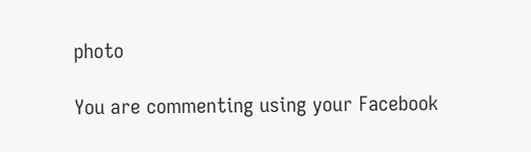photo

You are commenting using your Facebook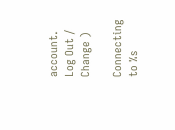account. Log Out /  Change )

Connecting to %s